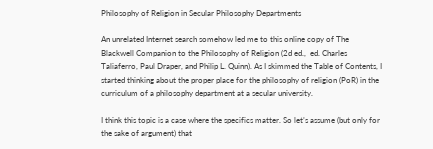Philosophy of Religion in Secular Philosophy Departments

An unrelated Internet search somehow led me to this online copy of The Blackwell Companion to the Philosophy of Religion (2d ed.,  ed. Charles Taliaferro, Paul Draper, and Philip L. Quinn). As I skimmed the Table of Contents, I started thinking about the proper place for the philosophy of religion (PoR) in the curriculum of a philosophy department at a secular university.

I think this topic is a case where the specifics matter. So let’s assume (but only for the sake of argument) that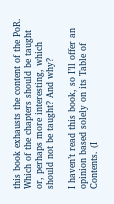this book exhausts the content of the PoR. Which of the chapters should be taught or, perhaps more interesting, which should not be taught? And why?

I haven’t read this book, so I’ll offer an opinion based solely on its Table of Contents. (I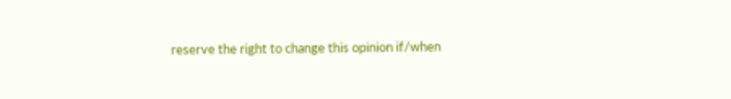reserve the right to change this opinion if/when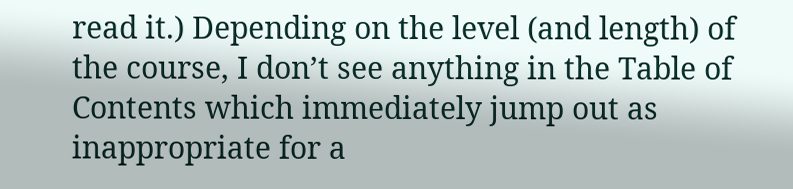read it.) Depending on the level (and length) of the course, I don’t see anything in the Table of Contents which immediately jump out as inappropriate for a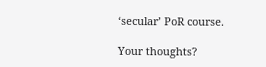‘secular’ PoR course.

Your thoughts?